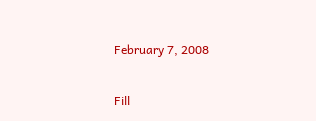February 7, 2008

Fill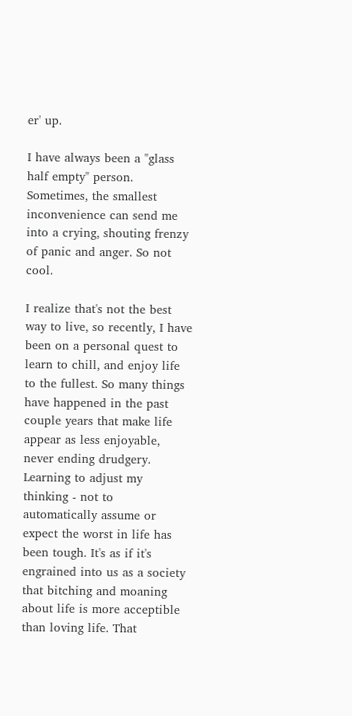er' up.

I have always been a "glass half empty" person. Sometimes, the smallest inconvenience can send me into a crying, shouting frenzy of panic and anger. So not cool.

I realize that's not the best way to live, so recently, I have been on a personal quest to learn to chill, and enjoy life to the fullest. So many things have happened in the past couple years that make life appear as less enjoyable, never ending drudgery. Learning to adjust my thinking - not to automatically assume or expect the worst in life has been tough. It's as if it's engrained into us as a society that bitching and moaning about life is more acceptible than loving life. That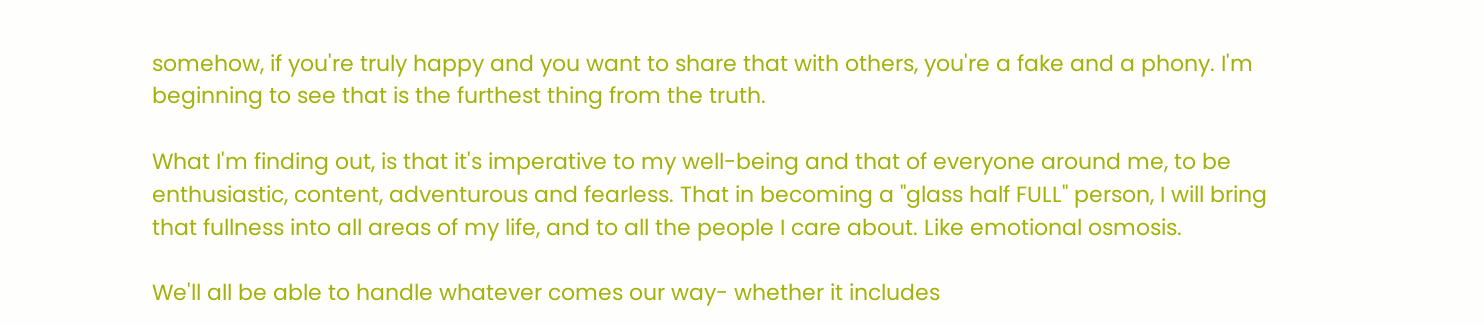somehow, if you're truly happy and you want to share that with others, you're a fake and a phony. I'm beginning to see that is the furthest thing from the truth.

What I'm finding out, is that it's imperative to my well-being and that of everyone around me, to be enthusiastic, content, adventurous and fearless. That in becoming a "glass half FULL" person, I will bring that fullness into all areas of my life, and to all the people I care about. Like emotional osmosis.

We'll all be able to handle whatever comes our way- whether it includes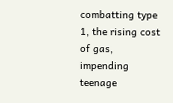combatting type 1, the rising cost of gas, impending teenage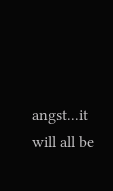angst...it will all be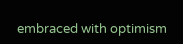embraced with optimism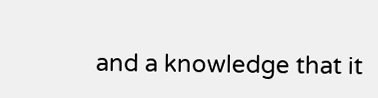and a knowledge that it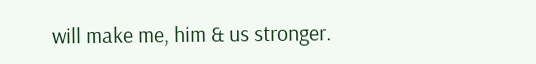will make me, him & us stronger.